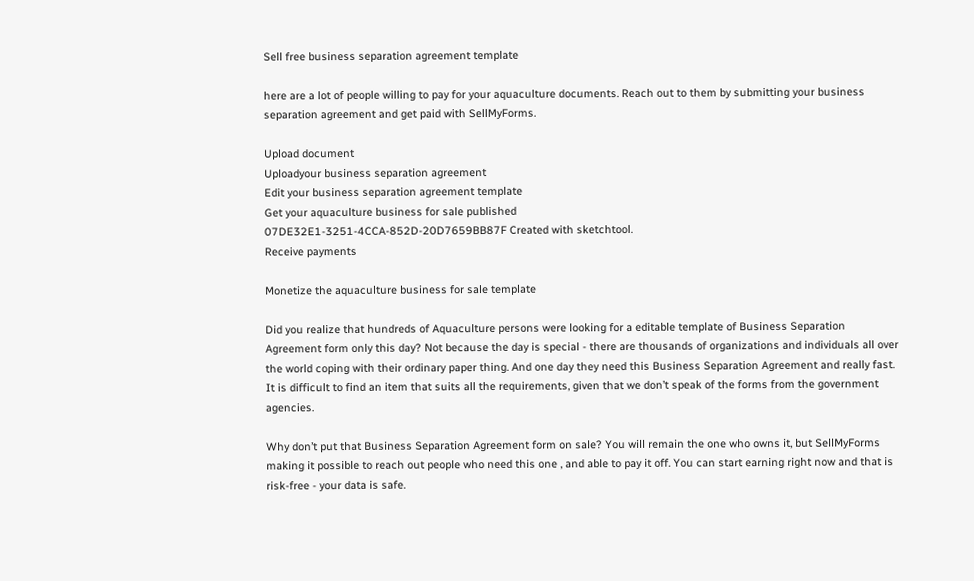Sell free business separation agreement template

here are a lot of people willing to pay for your aquaculture documents. Reach out to them by submitting your business separation agreement and get paid with SellMyForms.

Upload document
Uploadyour business separation agreement
Edit your business separation agreement template
Get your aquaculture business for sale published
07DE32E1-3251-4CCA-852D-20D7659BB87F Created with sketchtool.
Receive payments

Monetize the aquaculture business for sale template

Did you realize that hundreds of Aquaculture persons were looking for a editable template of Business Separation Agreement form only this day? Not because the day is special - there are thousands of organizations and individuals all over the world coping with their ordinary paper thing. And one day they need this Business Separation Agreement and really fast. It is difficult to find an item that suits all the requirements, given that we don’t speak of the forms from the government agencies.

Why don’t put that Business Separation Agreement form on sale? You will remain the one who owns it, but SellMyForms making it possible to reach out people who need this one , and able to pay it off. You can start earning right now and that is risk-free - your data is safe.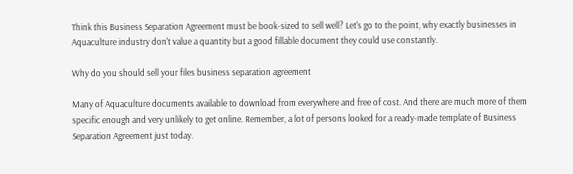Think this Business Separation Agreement must be book-sized to sell well? Let's go to the point, why exactly businesses in Aquaculture industry don't value a quantity but a good fillable document they could use constantly.

Why do you should sell your files business separation agreement

Many of Aquaculture documents available to download from everywhere and free of cost. And there are much more of them specific enough and very unlikely to get online. Remember, a lot of persons looked for a ready-made template of Business Separation Agreement just today.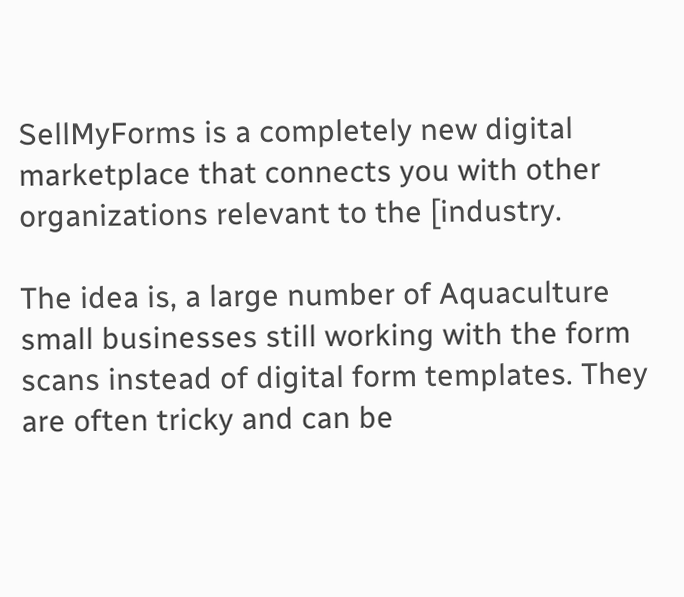SellMyForms is a completely new digital marketplace that connects you with other organizations relevant to the [industry.

The idea is, a large number of Aquaculture small businesses still working with the form scans instead of digital form templates. They are often tricky and can be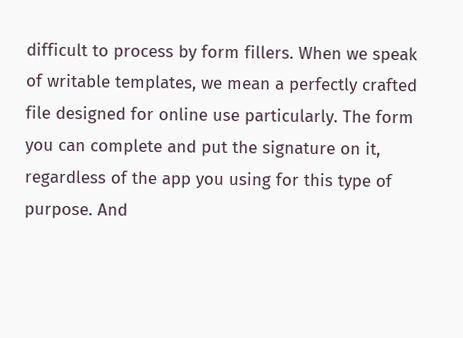difficult to process by form fillers. When we speak of writable templates, we mean a perfectly crafted file designed for online use particularly. The form you can complete and put the signature on it, regardless of the app you using for this type of purpose. And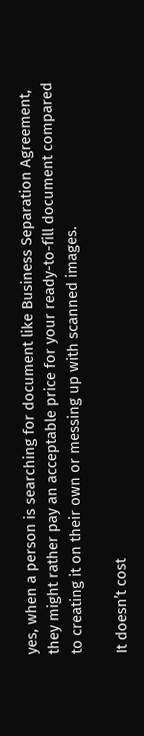yes, when a person is searching for document like Business Separation Agreement, they might rather pay an acceptable price for your ready-to-fill document compared to creating it on their own or messing up with scanned images.

It doesn’t cost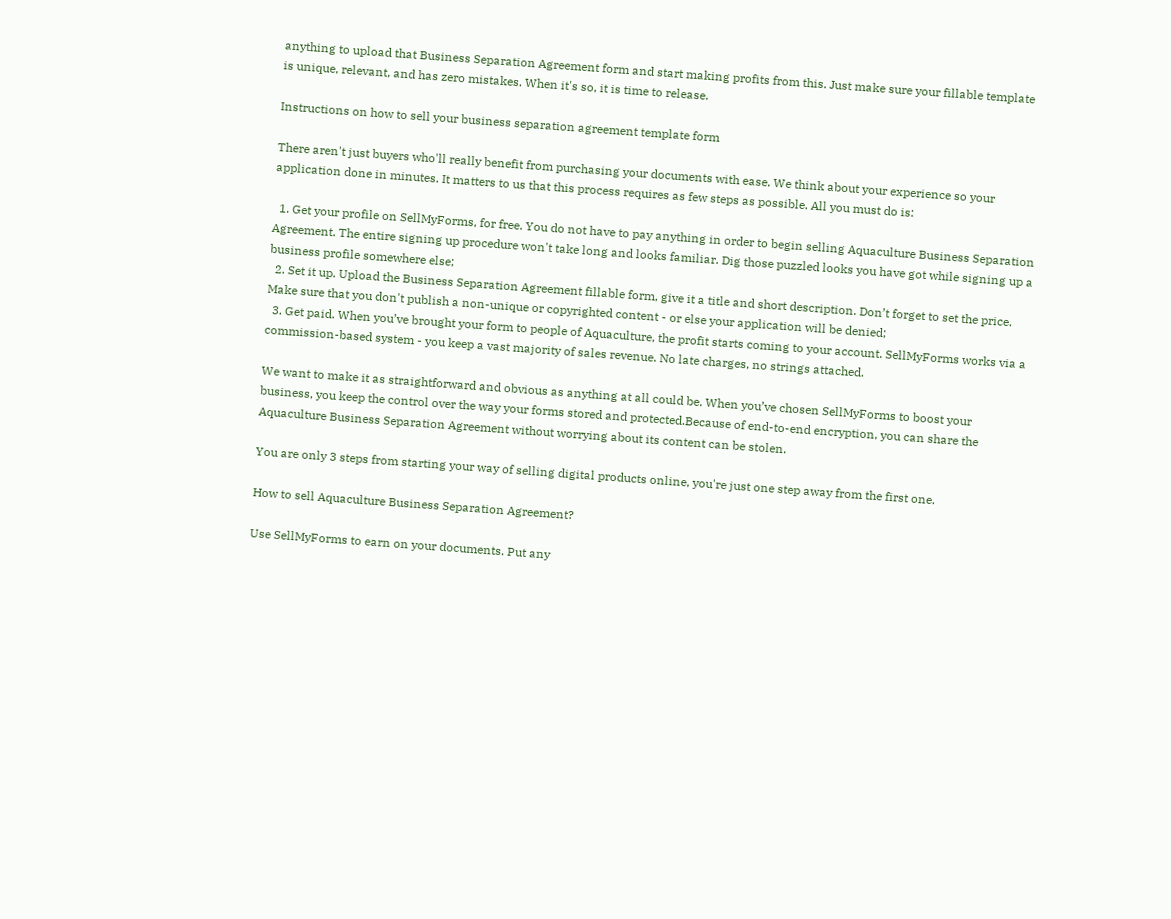anything to upload that Business Separation Agreement form and start making profits from this. Just make sure your fillable template is unique, relevant, and has zero mistakes. When it's so, it is time to release.

Instructions on how to sell your business separation agreement template form

There aren't just buyers who'll really benefit from purchasing your documents with ease. We think about your experience so your application done in minutes. It matters to us that this process requires as few steps as possible. All you must do is:

  1. Get your profile on SellMyForms, for free. You do not have to pay anything in order to begin selling Aquaculture Business Separation Agreement. The entire signing up procedure won't take long and looks familiar. Dig those puzzled looks you have got while signing up a business profile somewhere else;
  2. Set it up. Upload the Business Separation Agreement fillable form, give it a title and short description. Don’t forget to set the price. Make sure that you don't publish a non-unique or copyrighted content - or else your application will be denied;
  3. Get paid. When you’ve brought your form to people of Aquaculture, the profit starts coming to your account. SellMyForms works via a commission-based system - you keep a vast majority of sales revenue. No late charges, no strings attached.

We want to make it as straightforward and obvious as anything at all could be. When you’ve chosen SellMyForms to boost your business, you keep the control over the way your forms stored and protected.Because of end-to-end encryption, you can share the Aquaculture Business Separation Agreement without worrying about its content can be stolen.

You are only 3 steps from starting your way of selling digital products online, you're just one step away from the first one.

How to sell Aquaculture Business Separation Agreement?

Use SellMyForms to earn on your documents. Put any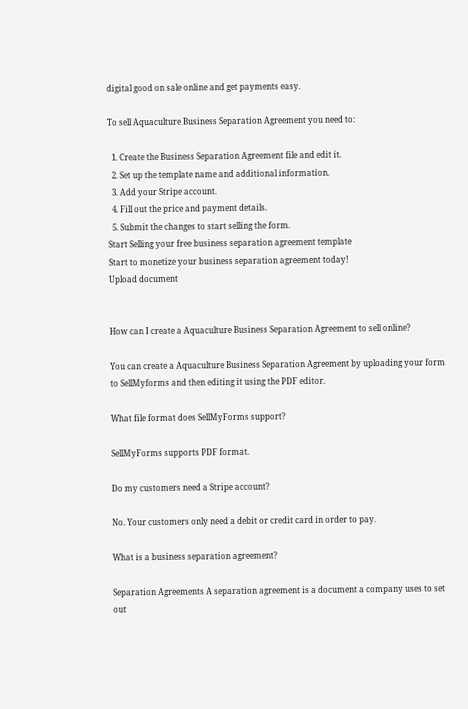digital good on sale online and get payments easy.

To sell Aquaculture Business Separation Agreement you need to:

  1. Create the Business Separation Agreement file and edit it.
  2. Set up the template name and additional information.
  3. Add your Stripe account.
  4. Fill out the price and payment details.
  5. Submit the changes to start selling the form.
Start Selling your free business separation agreement template
Start to monetize your business separation agreement today!
Upload document


How can I create a Aquaculture Business Separation Agreement to sell online?

You can create a Aquaculture Business Separation Agreement by uploading your form to SellMyforms and then editing it using the PDF editor.

What file format does SellMyForms support?

SellMyForms supports PDF format.

Do my customers need a Stripe account?

No. Your customers only need a debit or credit card in order to pay.

What is a business separation agreement?

Separation Agreements A separation agreement is a document a company uses to set out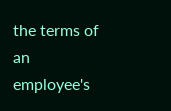the terms of an employee's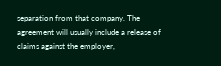separation from that company. The agreement will usually include a release of claims against the employer,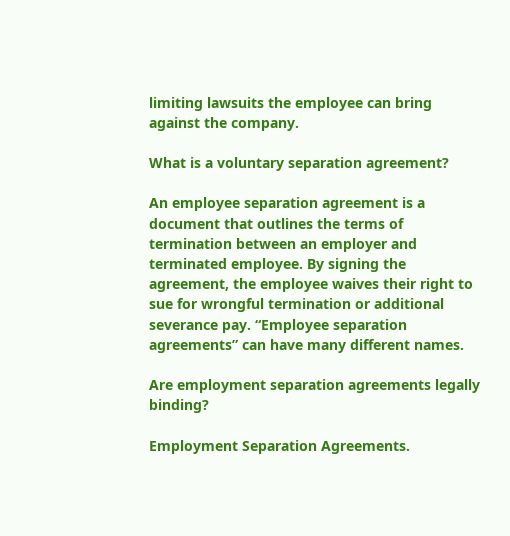limiting lawsuits the employee can bring against the company.

What is a voluntary separation agreement?

An employee separation agreement is a document that outlines the terms of termination between an employer and terminated employee. By signing the agreement, the employee waives their right to sue for wrongful termination or additional severance pay. “Employee separation agreements” can have many different names.

Are employment separation agreements legally binding?

Employment Separation Agreements.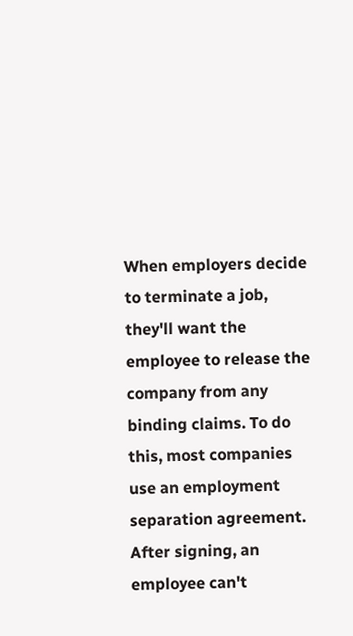When employers decide to terminate a job, they'll want the employee to release the company from any binding claims. To do this, most companies use an employment separation agreement. After signing, an employee can't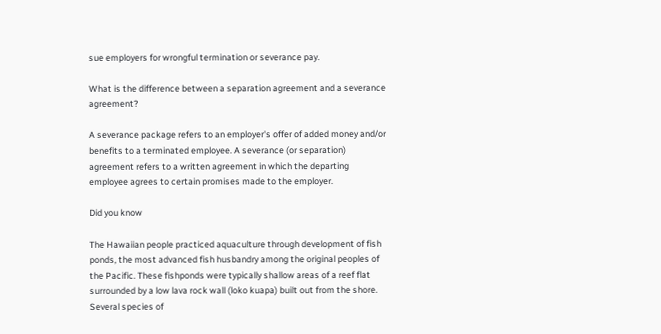sue employers for wrongful termination or severance pay.

What is the difference between a separation agreement and a severance agreement?

A severance package refers to an employer's offer of added money and/or benefits to a terminated employee. A severance (or separation) agreement refers to a written agreement in which the departing employee agrees to certain promises made to the employer.

Did you know

The Hawaiian people practiced aquaculture through development of fish ponds, the most advanced fish husbandry among the original peoples of the Pacific. These fishponds were typically shallow areas of a reef flat surrounded by a low lava rock wall (loko kuapa) built out from the shore. Several species of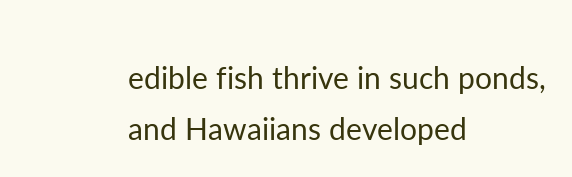edible fish thrive in such ponds, and Hawaiians developed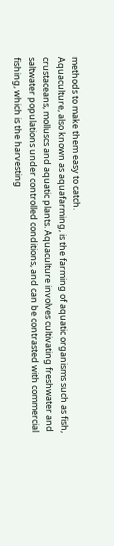methods to make them easy to catch.
Aquaculture, also known as aquafarming, is the farming of aquatic organisms such as fish, crustaceans, molluscs and aquatic plants. Aquaculture involves cultivating freshwater and saltwater populations under controlled conditions, and can be contrasted with commercial fishing, which is the harvesting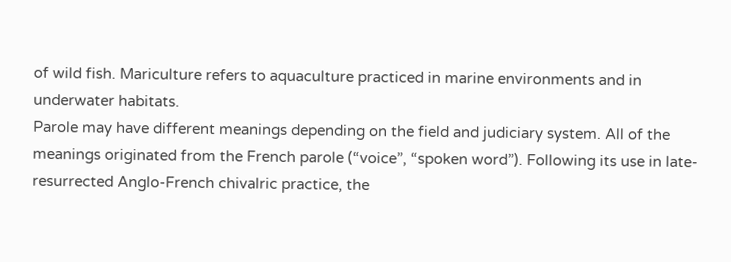of wild fish. Mariculture refers to aquaculture practiced in marine environments and in underwater habitats.
Parole may have different meanings depending on the field and judiciary system. All of the meanings originated from the French parole (“voice”, “spoken word”). Following its use in late-resurrected Anglo-French chivalric practice, the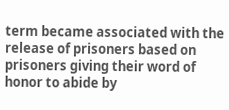term became associated with the release of prisoners based on prisoners giving their word of honor to abide by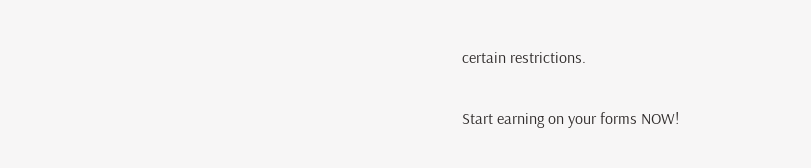certain restrictions.

Start earning on your forms NOW!